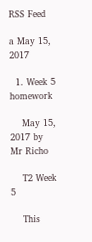RSS Feed

a May 15, 2017

  1. Week 5 homework

    May 15, 2017 by Mr Richo

    T2 Week 5

    This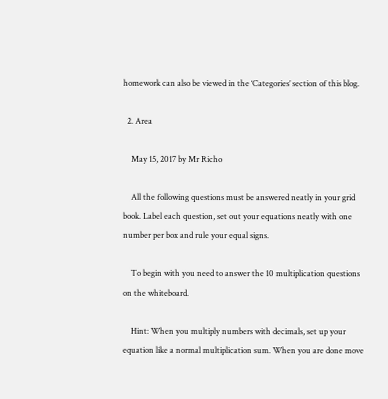homework can also be viewed in the ‘Categories’ section of this blog.

  2. Area

    May 15, 2017 by Mr Richo

    All the following questions must be answered neatly in your grid book. Label each question, set out your equations neatly with one number per box and rule your equal signs.

    To begin with you need to answer the 10 multiplication questions on the whiteboard.

    Hint: When you multiply numbers with decimals, set up your equation like a normal multiplication sum. When you are done move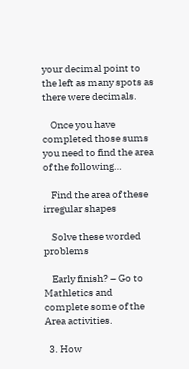your decimal point to the left as many spots as there were decimals.

    Once you have completed those sums you need to find the area of the following…

    Find the area of these irregular shapes

    Solve these worded problems

    Early finish? – Go to Mathletics and complete some of the Area activities.

  3. How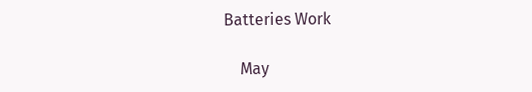Batteries Work

    May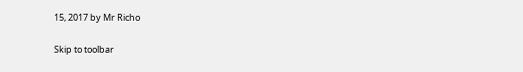15, 2017 by Mr Richo

Skip to toolbar